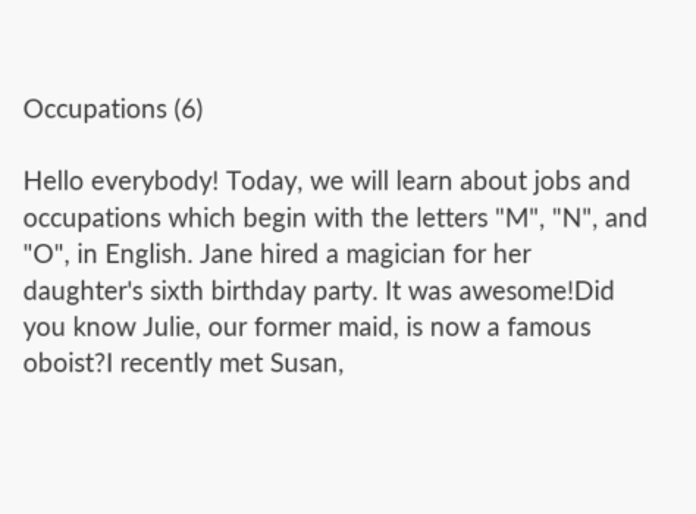Occupations (6)

Hello everybody! Today, we will learn about jobs and occupations which begin with the letters "M", "N", and "O", in English. Jane hired a magician for her daughter's sixth birthday party. It was awesome!Did you know Julie, our former maid, is now a famous oboist?I recently met Susan,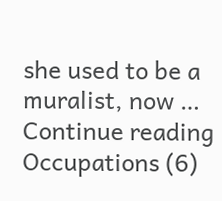she used to be a muralist, now … Continue reading Occupations (6)